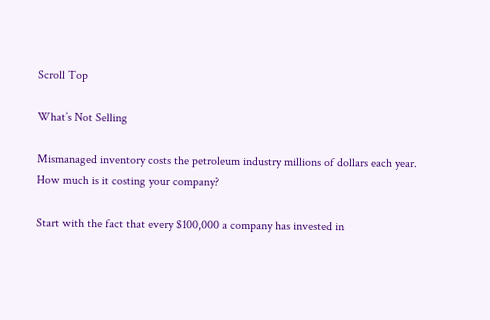Scroll Top

What’s Not Selling

Mismanaged inventory costs the petroleum industry millions of dollars each year. How much is it costing your company?

Start with the fact that every $100,000 a company has invested in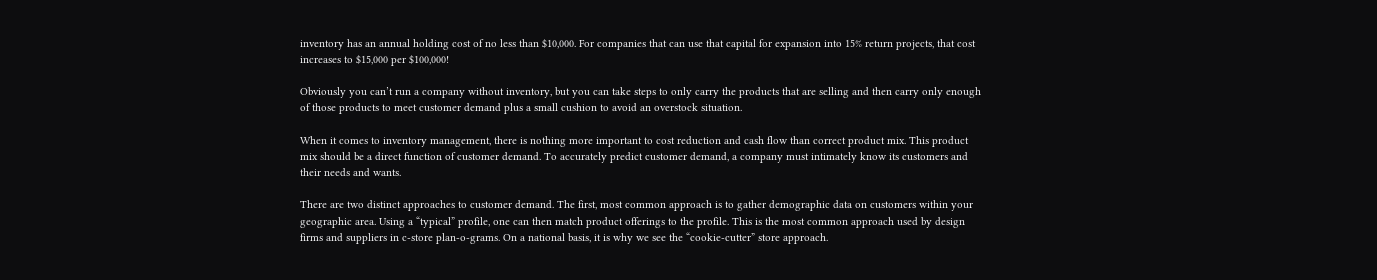inventory has an annual holding cost of no less than $10,000. For companies that can use that capital for expansion into 15% return projects, that cost increases to $15,000 per $100,000!

Obviously you can’t run a company without inventory, but you can take steps to only carry the products that are selling and then carry only enough of those products to meet customer demand plus a small cushion to avoid an overstock situation.

When it comes to inventory management, there is nothing more important to cost reduction and cash flow than correct product mix. This product mix should be a direct function of customer demand. To accurately predict customer demand, a company must intimately know its customers and their needs and wants.

There are two distinct approaches to customer demand. The first, most common approach is to gather demographic data on customers within your geographic area. Using a “typical” profile, one can then match product offerings to the profile. This is the most common approach used by design firms and suppliers in c-store plan-o-grams. On a national basis, it is why we see the “cookie-cutter” store approach.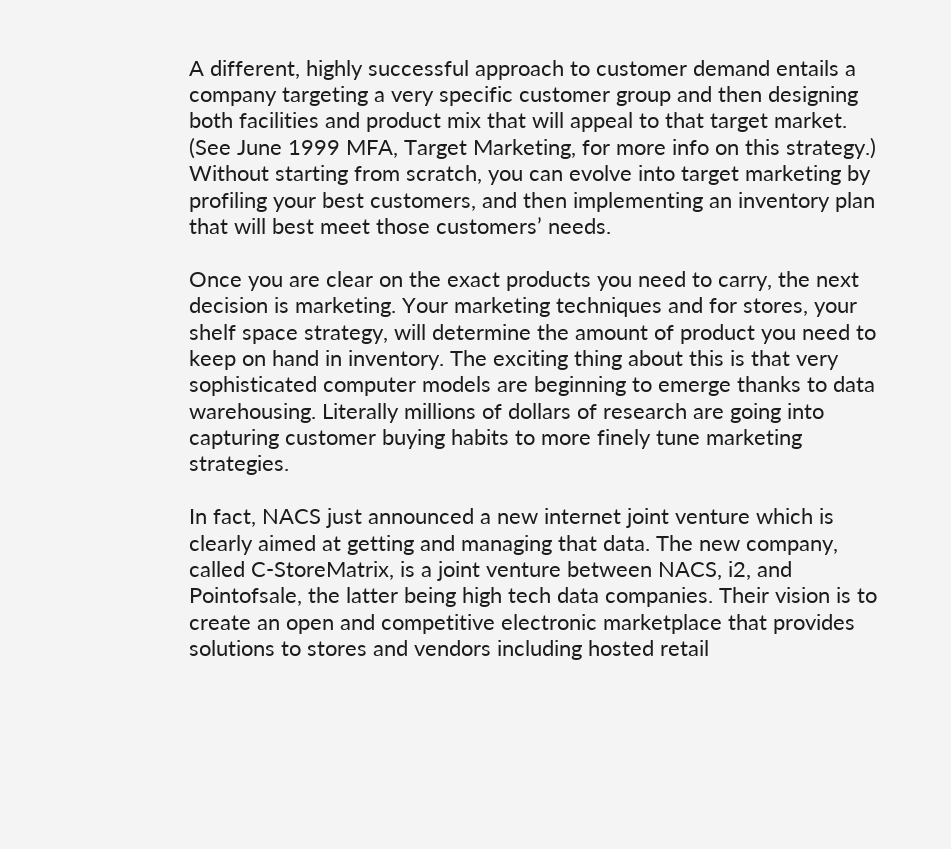A different, highly successful approach to customer demand entails a company targeting a very specific customer group and then designing both facilities and product mix that will appeal to that target market. (See June 1999 MFA, Target Marketing, for more info on this strategy.) Without starting from scratch, you can evolve into target marketing by profiling your best customers, and then implementing an inventory plan that will best meet those customers’ needs.

Once you are clear on the exact products you need to carry, the next decision is marketing. Your marketing techniques and for stores, your shelf space strategy, will determine the amount of product you need to keep on hand in inventory. The exciting thing about this is that very sophisticated computer models are beginning to emerge thanks to data warehousing. Literally millions of dollars of research are going into capturing customer buying habits to more finely tune marketing strategies.

In fact, NACS just announced a new internet joint venture which is clearly aimed at getting and managing that data. The new company, called C-StoreMatrix, is a joint venture between NACS, i2, and Pointofsale, the latter being high tech data companies. Their vision is to create an open and competitive electronic marketplace that provides solutions to stores and vendors including hosted retail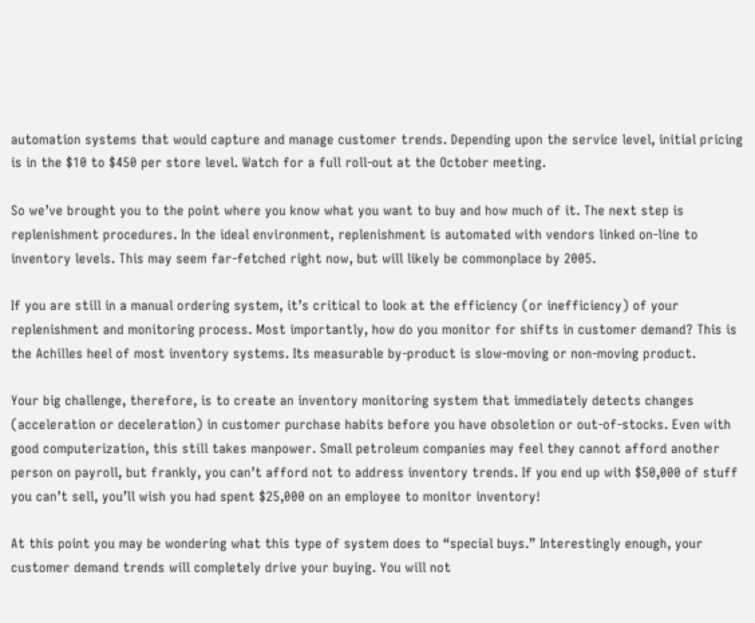automation systems that would capture and manage customer trends. Depending upon the service level, initial pricing is in the $10 to $450 per store level. Watch for a full roll-out at the October meeting.

So we’ve brought you to the point where you know what you want to buy and how much of it. The next step is replenishment procedures. In the ideal environment, replenishment is automated with vendors linked on-line to inventory levels. This may seem far-fetched right now, but will likely be commonplace by 2005.

If you are still in a manual ordering system, it’s critical to look at the efficiency (or inefficiency) of your replenishment and monitoring process. Most importantly, how do you monitor for shifts in customer demand? This is the Achilles heel of most inventory systems. Its measurable by-product is slow-moving or non-moving product.

Your big challenge, therefore, is to create an inventory monitoring system that immediately detects changes (acceleration or deceleration) in customer purchase habits before you have obsoletion or out-of-stocks. Even with good computerization, this still takes manpower. Small petroleum companies may feel they cannot afford another person on payroll, but frankly, you can’t afford not to address inventory trends. If you end up with $50,000 of stuff you can’t sell, you’ll wish you had spent $25,000 on an employee to monitor inventory!

At this point you may be wondering what this type of system does to “special buys.” Interestingly enough, your customer demand trends will completely drive your buying. You will not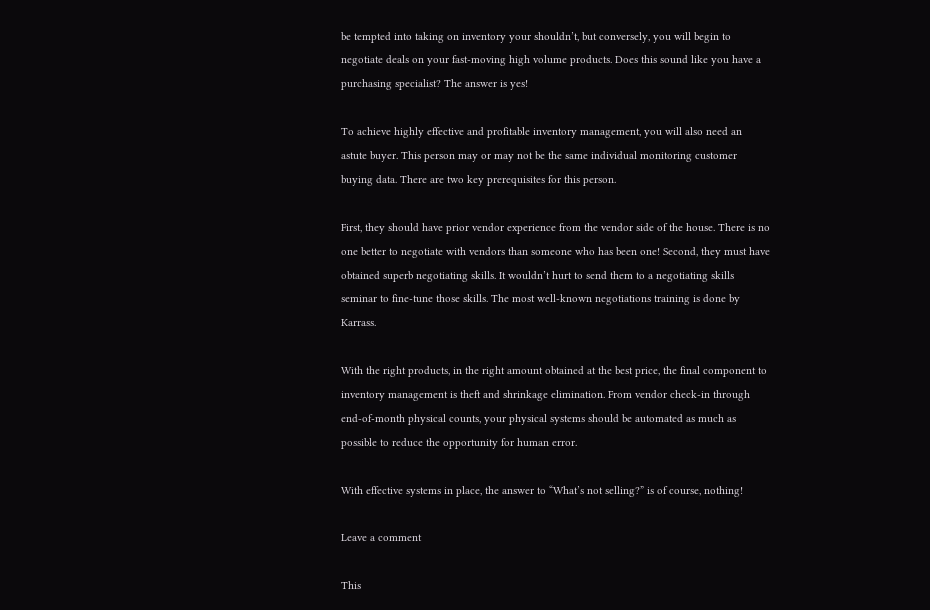be tempted into taking on inventory your shouldn’t, but conversely, you will begin to negotiate deals on your fast-moving high volume products. Does this sound like you have a purchasing specialist? The answer is yes!

To achieve highly effective and profitable inventory management, you will also need an astute buyer. This person may or may not be the same individual monitoring customer buying data. There are two key prerequisites for this person.

First, they should have prior vendor experience from the vendor side of the house. There is no one better to negotiate with vendors than someone who has been one! Second, they must have obtained superb negotiating skills. It wouldn’t hurt to send them to a negotiating skills seminar to fine-tune those skills. The most well-known negotiations training is done by Karrass.

With the right products, in the right amount obtained at the best price, the final component to inventory management is theft and shrinkage elimination. From vendor check-in through end-of-month physical counts, your physical systems should be automated as much as possible to reduce the opportunity for human error.

With effective systems in place, the answer to “What’s not selling?” is of course, nothing!

Leave a comment

This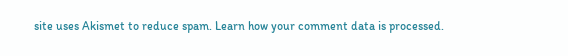site uses Akismet to reduce spam. Learn how your comment data is processed.